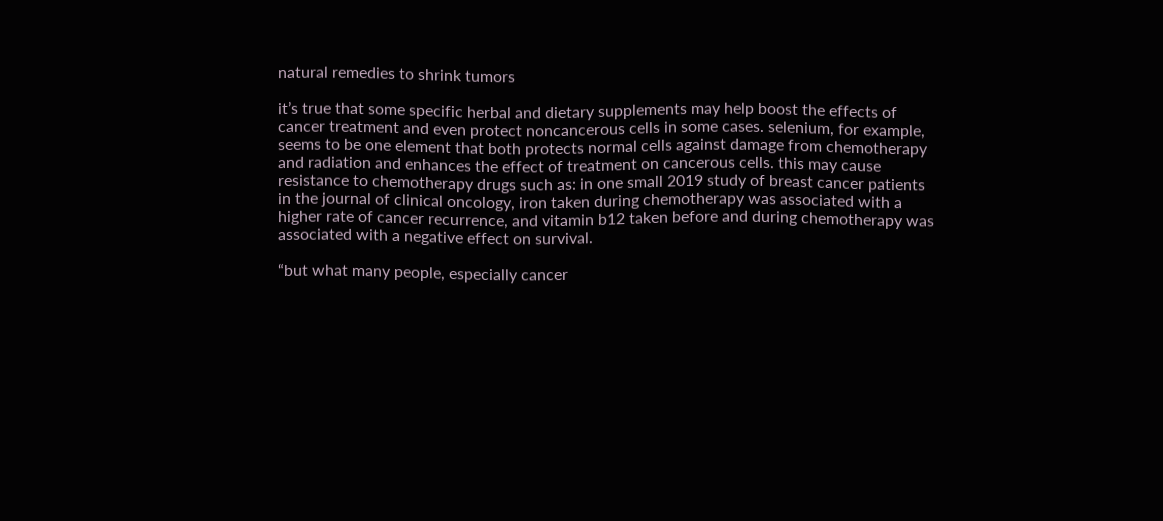natural remedies to shrink tumors

it’s true that some specific herbal and dietary supplements may help boost the effects of cancer treatment and even protect noncancerous cells in some cases. selenium, for example, seems to be one element that both protects normal cells against damage from chemotherapy and radiation and enhances the effect of treatment on cancerous cells. this may cause resistance to chemotherapy drugs such as: in one small 2019 study of breast cancer patients in the journal of clinical oncology, iron taken during chemotherapy was associated with a higher rate of cancer recurrence, and vitamin b12 taken before and during chemotherapy was associated with a negative effect on survival.

“but what many people, especially cancer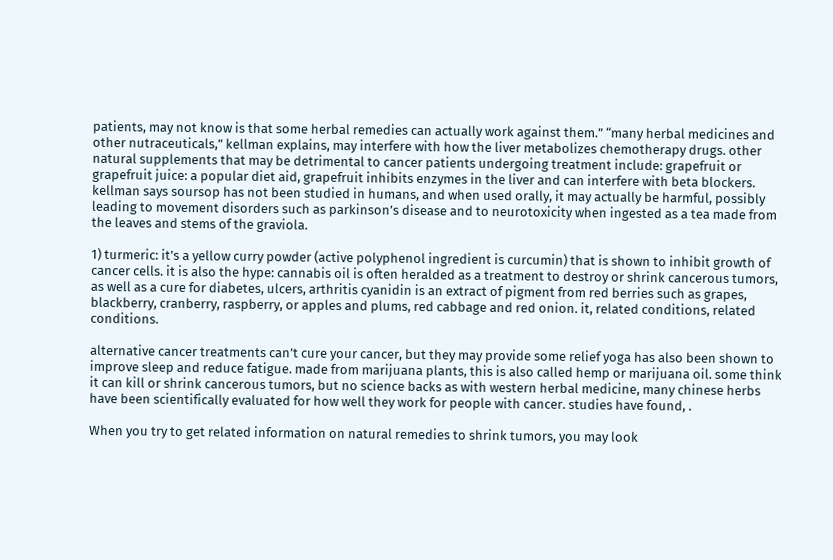patients, may not know is that some herbal remedies can actually work against them.” “many herbal medicines and other nutraceuticals,” kellman explains, may interfere with how the liver metabolizes chemotherapy drugs. other natural supplements that may be detrimental to cancer patients undergoing treatment include: grapefruit or grapefruit juice: a popular diet aid, grapefruit inhibits enzymes in the liver and can interfere with beta blockers. kellman says soursop has not been studied in humans, and when used orally, it may actually be harmful, possibly leading to movement disorders such as parkinson’s disease and to neurotoxicity when ingested as a tea made from the leaves and stems of the graviola.

1) turmeric: it’s a yellow curry powder (active polyphenol ingredient is curcumin) that is shown to inhibit growth of cancer cells. it is also the hype: cannabis oil is often heralded as a treatment to destroy or shrink cancerous tumors, as well as a cure for diabetes, ulcers, arthritis cyanidin is an extract of pigment from red berries such as grapes, blackberry, cranberry, raspberry, or apples and plums, red cabbage and red onion. it, related conditions, related conditions.

alternative cancer treatments can’t cure your cancer, but they may provide some relief yoga has also been shown to improve sleep and reduce fatigue. made from marijuana plants, this is also called hemp or marijuana oil. some think it can kill or shrink cancerous tumors, but no science backs as with western herbal medicine, many chinese herbs have been scientifically evaluated for how well they work for people with cancer. studies have found, .

When you try to get related information on natural remedies to shrink tumors, you may look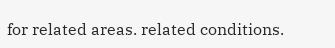for related areas. related conditions.